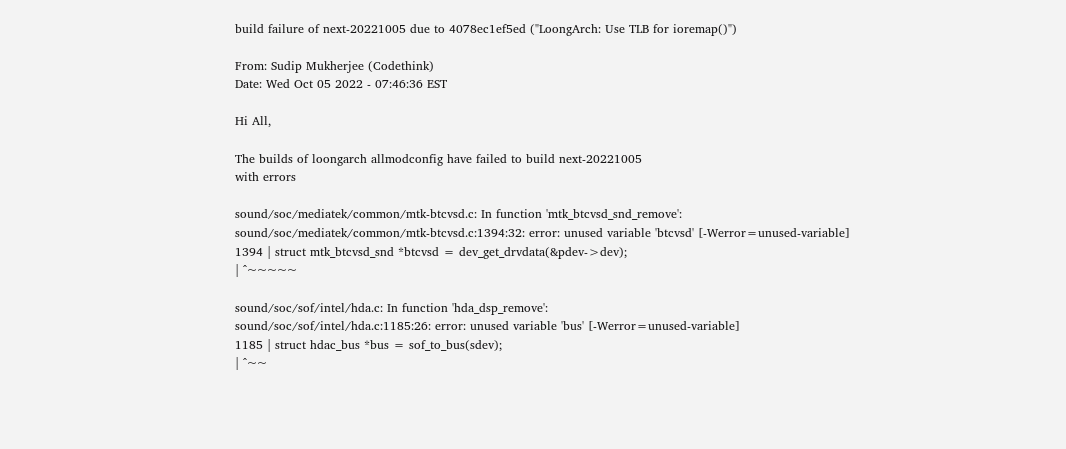build failure of next-20221005 due to 4078ec1ef5ed ("LoongArch: Use TLB for ioremap()")

From: Sudip Mukherjee (Codethink)
Date: Wed Oct 05 2022 - 07:46:36 EST

Hi All,

The builds of loongarch allmodconfig have failed to build next-20221005
with errors

sound/soc/mediatek/common/mtk-btcvsd.c: In function 'mtk_btcvsd_snd_remove':
sound/soc/mediatek/common/mtk-btcvsd.c:1394:32: error: unused variable 'btcvsd' [-Werror=unused-variable]
1394 | struct mtk_btcvsd_snd *btcvsd = dev_get_drvdata(&pdev->dev);
| ^~~~~~

sound/soc/sof/intel/hda.c: In function 'hda_dsp_remove':
sound/soc/sof/intel/hda.c:1185:26: error: unused variable 'bus' [-Werror=unused-variable]
1185 | struct hdac_bus *bus = sof_to_bus(sdev);
| ^~~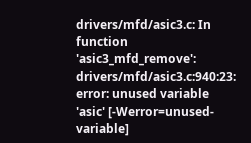drivers/mfd/asic3.c: In function 'asic3_mfd_remove':
drivers/mfd/asic3.c:940:23: error: unused variable 'asic' [-Werror=unused-variable]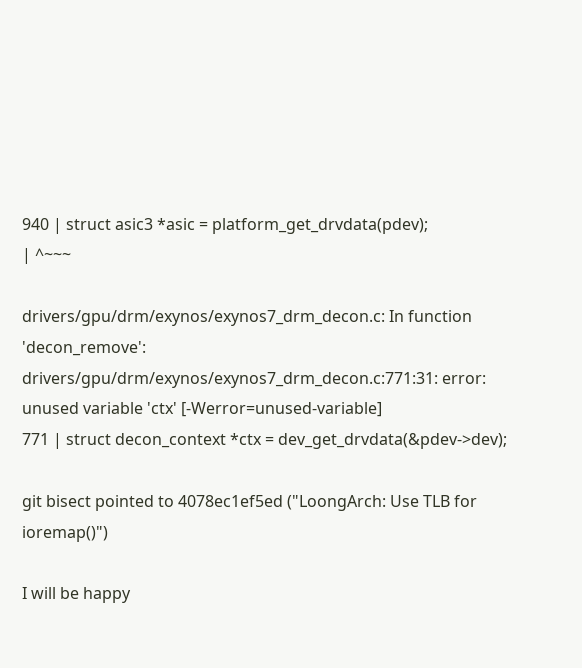940 | struct asic3 *asic = platform_get_drvdata(pdev);
| ^~~~

drivers/gpu/drm/exynos/exynos7_drm_decon.c: In function 'decon_remove':
drivers/gpu/drm/exynos/exynos7_drm_decon.c:771:31: error: unused variable 'ctx' [-Werror=unused-variable]
771 | struct decon_context *ctx = dev_get_drvdata(&pdev->dev);

git bisect pointed to 4078ec1ef5ed ("LoongArch: Use TLB for ioremap()")

I will be happy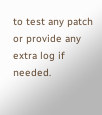to test any patch or provide any extra log if needed.